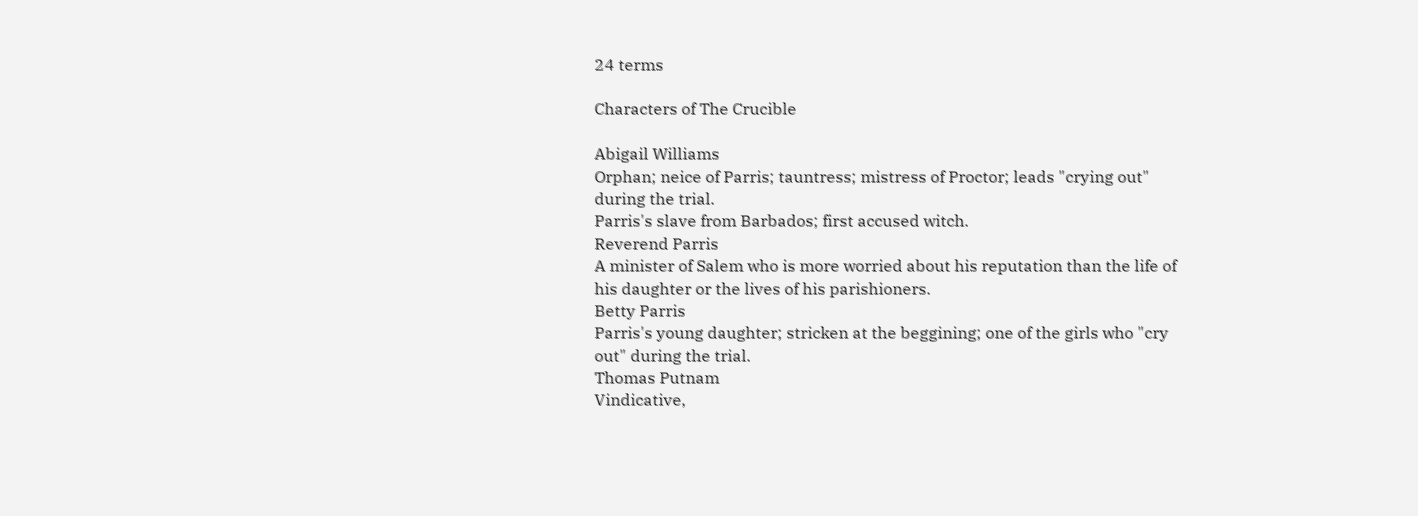24 terms

Characters of The Crucible

Abigail Williams
Orphan; neice of Parris; tauntress; mistress of Proctor; leads "crying out" during the trial.
Parris's slave from Barbados; first accused witch.
Reverend Parris
A minister of Salem who is more worried about his reputation than the life of his daughter or the lives of his parishioners.
Betty Parris
Parris's young daughter; stricken at the beggining; one of the girls who "cry out" during the trial.
Thomas Putnam
Vindicative,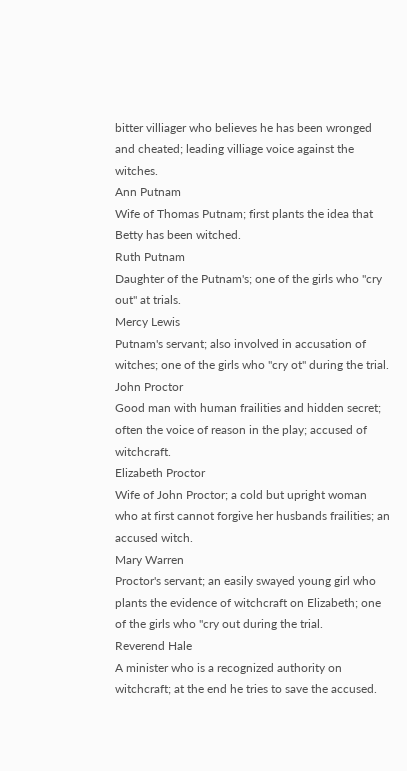bitter villiager who believes he has been wronged and cheated; leading villiage voice against the witches.
Ann Putnam
Wife of Thomas Putnam; first plants the idea that Betty has been witched.
Ruth Putnam
Daughter of the Putnam's; one of the girls who "cry out" at trials.
Mercy Lewis
Putnam's servant; also involved in accusation of witches; one of the girls who "cry ot" during the trial.
John Proctor
Good man with human frailities and hidden secret; often the voice of reason in the play; accused of witchcraft.
Elizabeth Proctor
Wife of John Proctor; a cold but upright woman who at first cannot forgive her husbands frailities; an accused witch.
Mary Warren
Proctor's servant; an easily swayed young girl who plants the evidence of witchcraft on Elizabeth; one of the girls who "cry out during the trial.
Reverend Hale
A minister who is a recognized authority on witchcraft; at the end he tries to save the accused.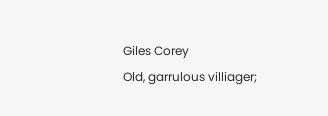Giles Corey
Old, garrulous villiager;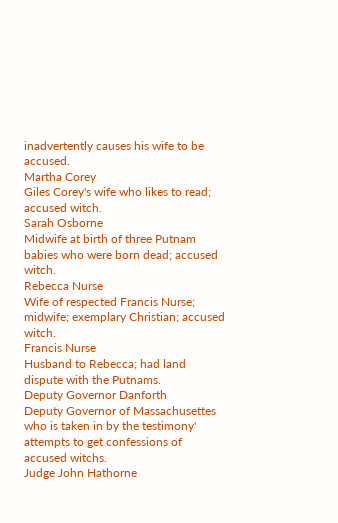inadvertently causes his wife to be accused.
Martha Corey
Giles Corey's wife who likes to read; accused witch.
Sarah Osborne
Midwife at birth of three Putnam babies who were born dead; accused witch.
Rebecca Nurse
Wife of respected Francis Nurse; midwife; exemplary Christian; accused witch.
Francis Nurse
Husband to Rebecca; had land dispute with the Putnams.
Deputy Governor Danforth
Deputy Governor of Massachusettes who is taken in by the testimony' attempts to get confessions of accused witchs.
Judge John Hathorne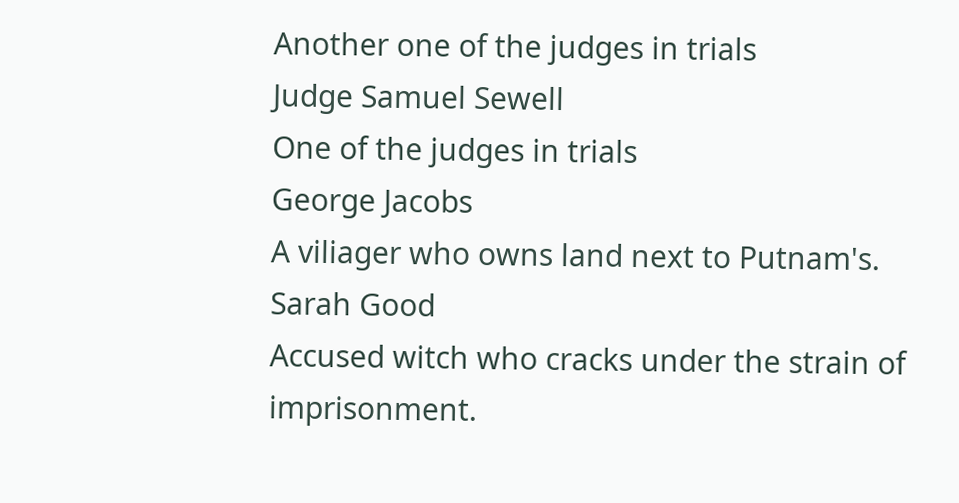Another one of the judges in trials
Judge Samuel Sewell
One of the judges in trials
George Jacobs
A viliager who owns land next to Putnam's.
Sarah Good
Accused witch who cracks under the strain of imprisonment.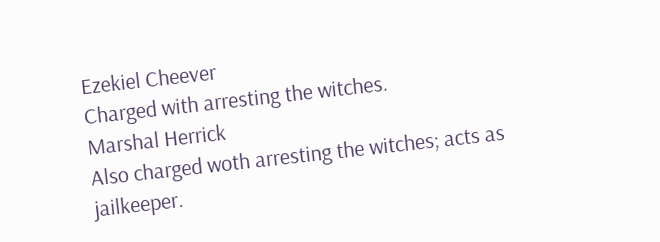Ezekiel Cheever
Charged with arresting the witches.
Marshal Herrick
Also charged woth arresting the witches; acts as jailkeeper.